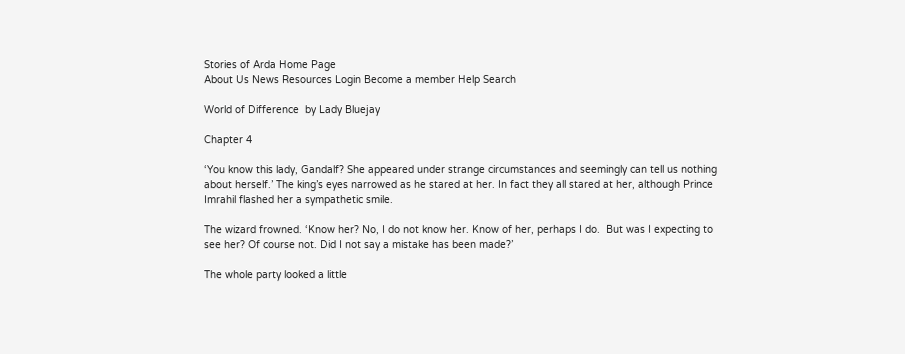Stories of Arda Home Page
About Us News Resources Login Become a member Help Search

World of Difference  by Lady Bluejay

Chapter 4

‘You know this lady, Gandalf? She appeared under strange circumstances and seemingly can tell us nothing about herself.’ The king’s eyes narrowed as he stared at her. In fact they all stared at her, although Prince Imrahil flashed her a sympathetic smile.

The wizard frowned. ‘Know her? No, I do not know her. Know of her, perhaps I do.  But was I expecting to see her? Of course not. Did I not say a mistake has been made?’

The whole party looked a little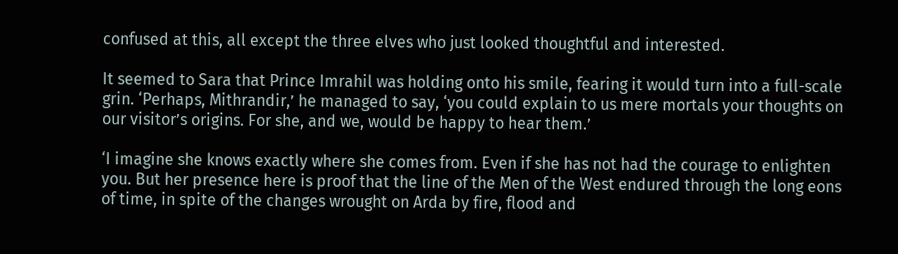confused at this, all except the three elves who just looked thoughtful and interested.

It seemed to Sara that Prince Imrahil was holding onto his smile, fearing it would turn into a full-scale grin. ‘Perhaps, Mithrandir,’ he managed to say, ‘you could explain to us mere mortals your thoughts on our visitor’s origins. For she, and we, would be happy to hear them.’

‘I imagine she knows exactly where she comes from. Even if she has not had the courage to enlighten you. But her presence here is proof that the line of the Men of the West endured through the long eons of time, in spite of the changes wrought on Arda by fire, flood and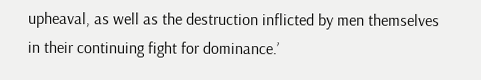upheaval, as well as the destruction inflicted by men themselves in their continuing fight for dominance.’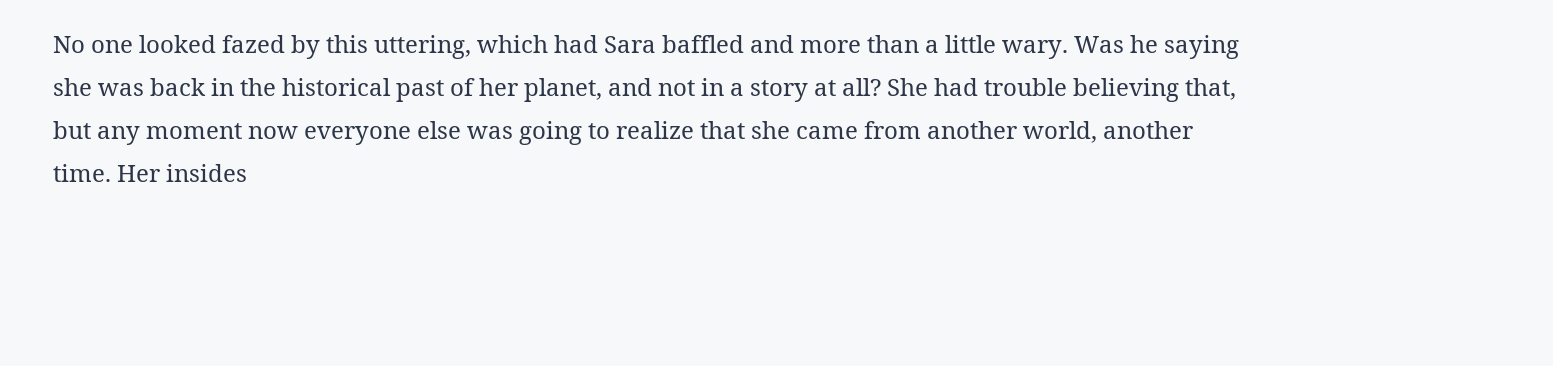No one looked fazed by this uttering, which had Sara baffled and more than a little wary. Was he saying she was back in the historical past of her planet, and not in a story at all? She had trouble believing that, but any moment now everyone else was going to realize that she came from another world, another time. Her insides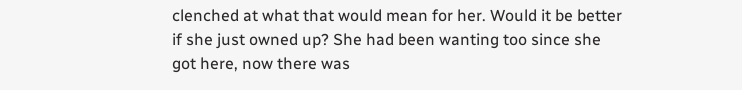clenched at what that would mean for her. Would it be better if she just owned up? She had been wanting too since she got here, now there was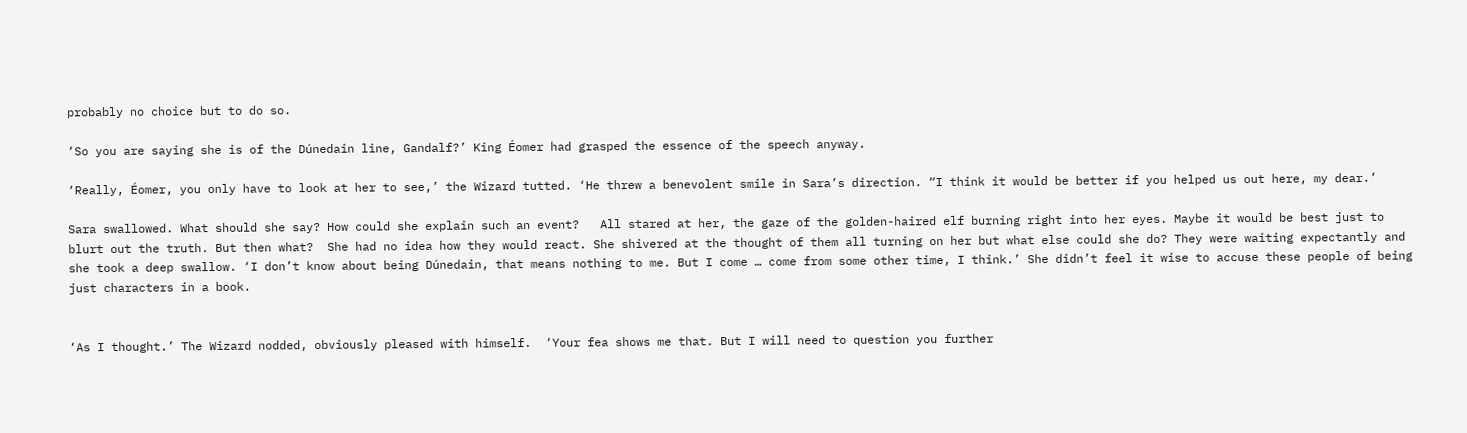probably no choice but to do so.

‘So you are saying she is of the Dúnedain line, Gandalf?’ King Éomer had grasped the essence of the speech anyway.

‘Really, Éomer, you only have to look at her to see,’ the Wizard tutted. ‘He threw a benevolent smile in Sara’s direction. “I think it would be better if you helped us out here, my dear.’

Sara swallowed. What should she say? How could she explain such an event?   All stared at her, the gaze of the golden-haired elf burning right into her eyes. Maybe it would be best just to blurt out the truth. But then what?  She had no idea how they would react. She shivered at the thought of them all turning on her but what else could she do? They were waiting expectantly and she took a deep swallow. ‘I don’t know about being Dúnedain, that means nothing to me. But I come … come from some other time, I think.’ She didn’t feel it wise to accuse these people of being just characters in a book.


‘As I thought.’ The Wizard nodded, obviously pleased with himself.  ‘Your fea shows me that. But I will need to question you further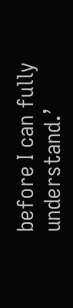before I can fully understand.’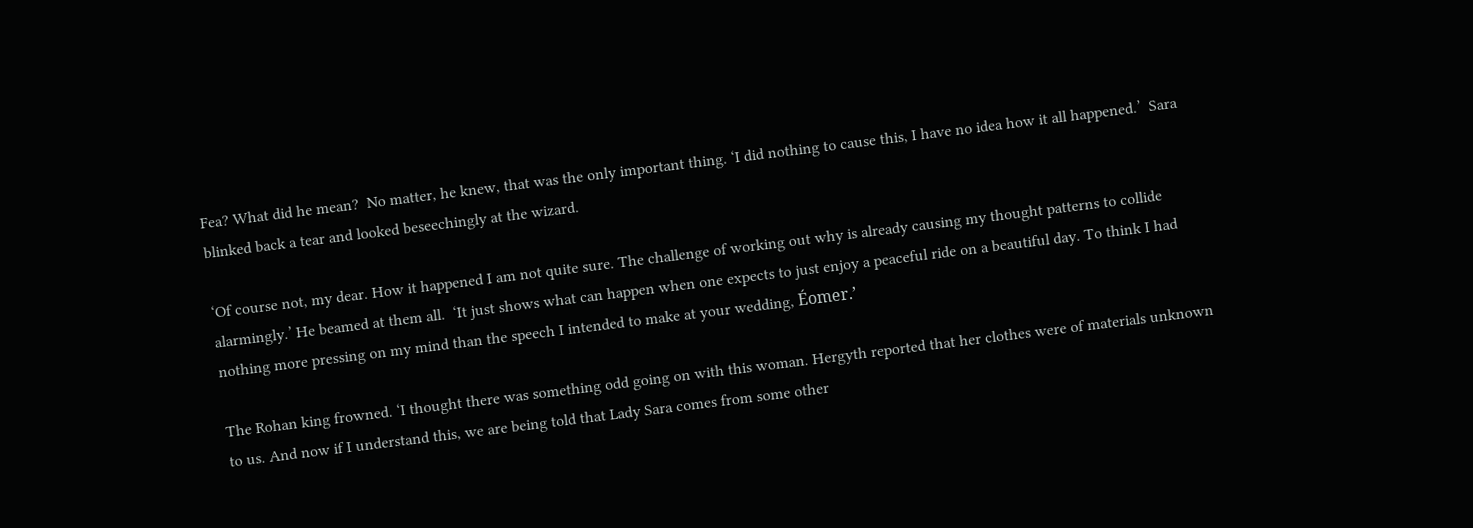Fea? What did he mean?  No matter, he knew, that was the only important thing. ‘I did nothing to cause this, I have no idea how it all happened.’  Sara blinked back a tear and looked beseechingly at the wizard.

‘Of course not, my dear. How it happened I am not quite sure. The challenge of working out why is already causing my thought patterns to collide alarmingly.’ He beamed at them all.  ‘It just shows what can happen when one expects to just enjoy a peaceful ride on a beautiful day. To think I had nothing more pressing on my mind than the speech I intended to make at your wedding, Éomer.’

The Rohan king frowned. ‘I thought there was something odd going on with this woman. Hergyth reported that her clothes were of materials unknown to us. And now if I understand this, we are being told that Lady Sara comes from some other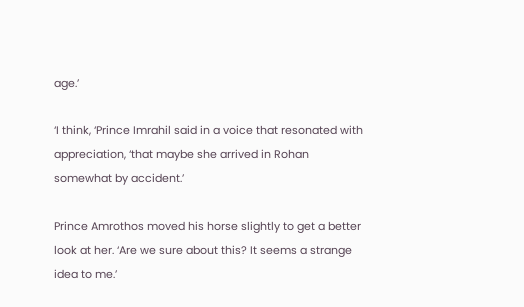age.’

‘I think, ‘Prince Imrahil said in a voice that resonated with appreciation, ‘that maybe she arrived in Rohan somewhat by accident.’

Prince Amrothos moved his horse slightly to get a better look at her. ‘Are we sure about this? It seems a strange idea to me.’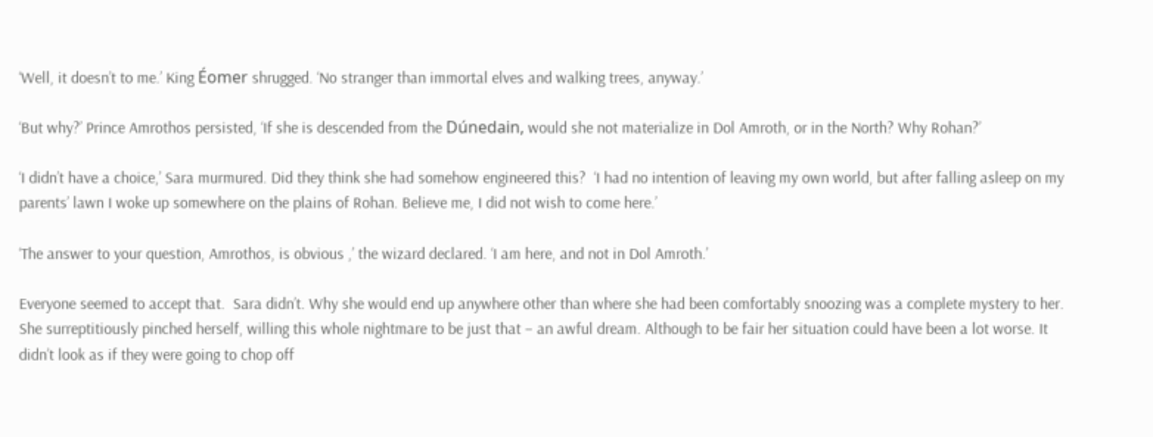‘Well, it doesn’t to me.’ King Éomer shrugged. ‘No stranger than immortal elves and walking trees, anyway.’

‘But why?’ Prince Amrothos persisted, ‘If she is descended from the Dúnedain, would she not materialize in Dol Amroth, or in the North? Why Rohan?’

‘I didn’t have a choice,’ Sara murmured. Did they think she had somehow engineered this?  ‘I had no intention of leaving my own world, but after falling asleep on my parents’ lawn I woke up somewhere on the plains of Rohan. Believe me, I did not wish to come here.’

‘The answer to your question, Amrothos, is obvious ,’ the wizard declared. ‘I am here, and not in Dol Amroth.’

Everyone seemed to accept that.  Sara didn’t. Why she would end up anywhere other than where she had been comfortably snoozing was a complete mystery to her. She surreptitiously pinched herself, willing this whole nightmare to be just that – an awful dream. Although to be fair her situation could have been a lot worse. It didn’t look as if they were going to chop off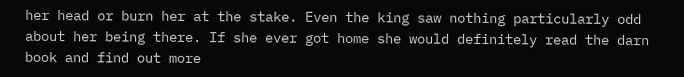her head or burn her at the stake. Even the king saw nothing particularly odd about her being there. If she ever got home she would definitely read the darn book and find out more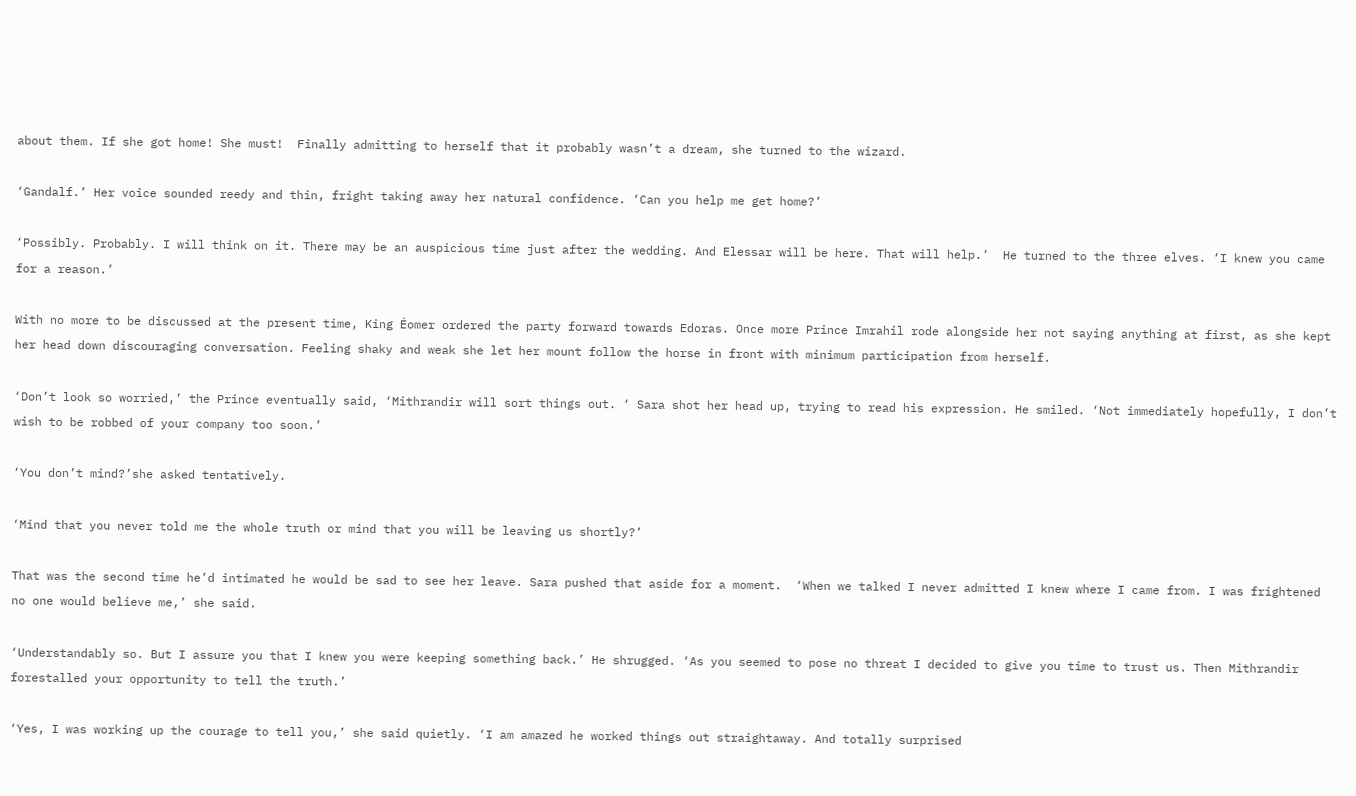about them. If she got home! She must!  Finally admitting to herself that it probably wasn’t a dream, she turned to the wizard.

‘Gandalf.’ Her voice sounded reedy and thin, fright taking away her natural confidence. ‘Can you help me get home?’

‘Possibly. Probably. I will think on it. There may be an auspicious time just after the wedding. And Elessar will be here. That will help.’  He turned to the three elves. ‘I knew you came for a reason.’

With no more to be discussed at the present time, King Éomer ordered the party forward towards Edoras. Once more Prince Imrahil rode alongside her not saying anything at first, as she kept her head down discouraging conversation. Feeling shaky and weak she let her mount follow the horse in front with minimum participation from herself.

‘Don’t look so worried,’ the Prince eventually said, ‘Mithrandir will sort things out. ‘ Sara shot her head up, trying to read his expression. He smiled. ‘Not immediately hopefully, I don’t wish to be robbed of your company too soon.’

‘You don’t mind?’she asked tentatively.

‘Mind that you never told me the whole truth or mind that you will be leaving us shortly?’

That was the second time he’d intimated he would be sad to see her leave. Sara pushed that aside for a moment.  ‘When we talked I never admitted I knew where I came from. I was frightened no one would believe me,’ she said.

‘Understandably so. But I assure you that I knew you were keeping something back.’ He shrugged. ‘As you seemed to pose no threat I decided to give you time to trust us. Then Mithrandir forestalled your opportunity to tell the truth.’

‘Yes, I was working up the courage to tell you,’ she said quietly. ‘I am amazed he worked things out straightaway. And totally surprised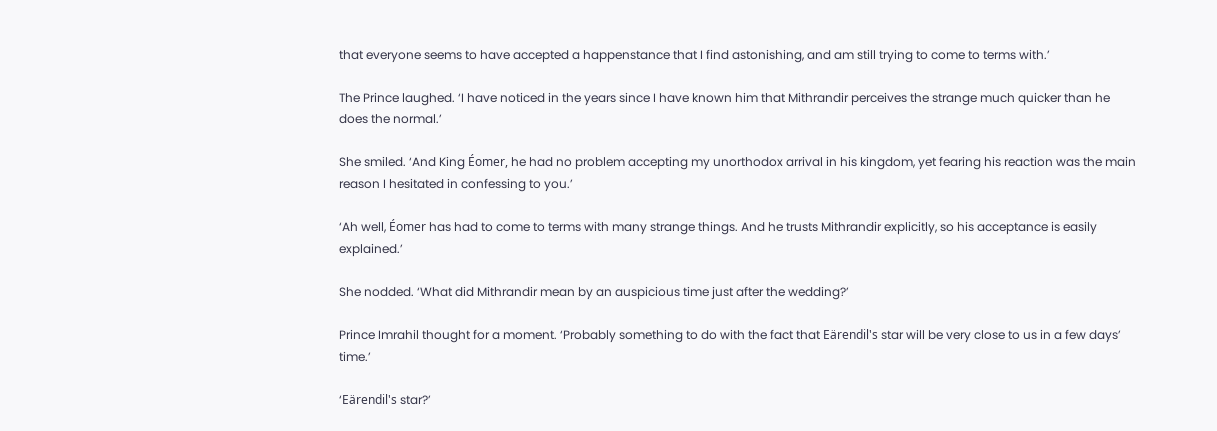that everyone seems to have accepted a happenstance that I find astonishing, and am still trying to come to terms with.’

The Prince laughed. ‘I have noticed in the years since I have known him that Mithrandir perceives the strange much quicker than he does the normal.’

She smiled. ‘And King Éomer, he had no problem accepting my unorthodox arrival in his kingdom, yet fearing his reaction was the main reason I hesitated in confessing to you.’

‘Ah well, Éomer has had to come to terms with many strange things. And he trusts Mithrandir explicitly, so his acceptance is easily explained.’

She nodded. ‘What did Mithrandir mean by an auspicious time just after the wedding?’

Prince Imrahil thought for a moment. ‘Probably something to do with the fact that Eärendil's star will be very close to us in a few days’ time.’

‘Eärendil's star?’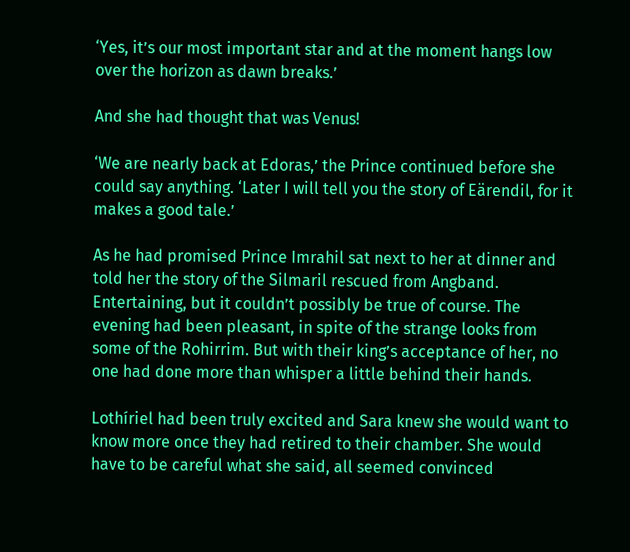‘Yes, it’s our most important star and at the moment hangs low over the horizon as dawn breaks.’

And she had thought that was Venus!

‘We are nearly back at Edoras,’ the Prince continued before she could say anything. ‘Later I will tell you the story of Eärendil, for it makes a good tale.’

As he had promised Prince Imrahil sat next to her at dinner and told her the story of the Silmaril rescued from Angband. Entertaining, but it couldn’t possibly be true of course. The evening had been pleasant, in spite of the strange looks from some of the Rohirrim. But with their king’s acceptance of her, no one had done more than whisper a little behind their hands.

Lothíriel had been truly excited and Sara knew she would want to know more once they had retired to their chamber. She would have to be careful what she said, all seemed convinced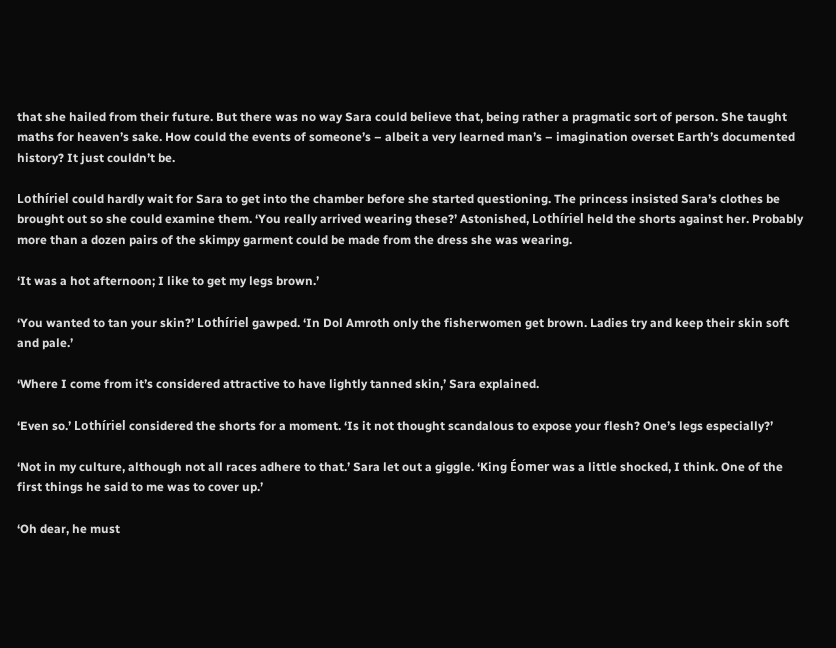that she hailed from their future. But there was no way Sara could believe that, being rather a pragmatic sort of person. She taught maths for heaven’s sake. How could the events of someone’s – albeit a very learned man’s – imagination overset Earth’s documented history? It just couldn’t be.

Lothíriel could hardly wait for Sara to get into the chamber before she started questioning. The princess insisted Sara’s clothes be brought out so she could examine them. ‘You really arrived wearing these?’ Astonished, Lothíriel held the shorts against her. Probably more than a dozen pairs of the skimpy garment could be made from the dress she was wearing.

‘It was a hot afternoon; I like to get my legs brown.’

‘You wanted to tan your skin?’ Lothíriel gawped. ‘In Dol Amroth only the fisherwomen get brown. Ladies try and keep their skin soft and pale.’

‘Where I come from it’s considered attractive to have lightly tanned skin,’ Sara explained.

‘Even so.’ Lothíriel considered the shorts for a moment. ‘Is it not thought scandalous to expose your flesh? One’s legs especially?’

‘Not in my culture, although not all races adhere to that.’ Sara let out a giggle. ‘King Éomer was a little shocked, I think. One of the first things he said to me was to cover up.’

‘Oh dear, he must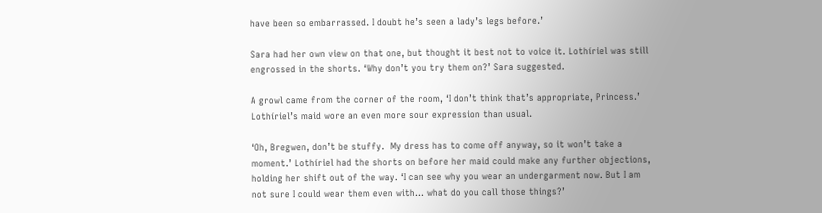have been so embarrassed. I doubt he’s seen a lady’s legs before.’

Sara had her own view on that one, but thought it best not to voice it. Lothíriel was still engrossed in the shorts. ‘Why don’t you try them on?’ Sara suggested.

A growl came from the corner of the room, ‘I don’t think that’s appropriate, Princess.’  Lothíriel’s maid wore an even more sour expression than usual.

‘Oh, Bregwen, don’t be stuffy.  My dress has to come off anyway, so it won’t take a moment.’ Lothíriel had the shorts on before her maid could make any further objections, holding her shift out of the way. ‘I can see why you wear an undergarment now. But I am not sure I could wear them even with… what do you call those things?’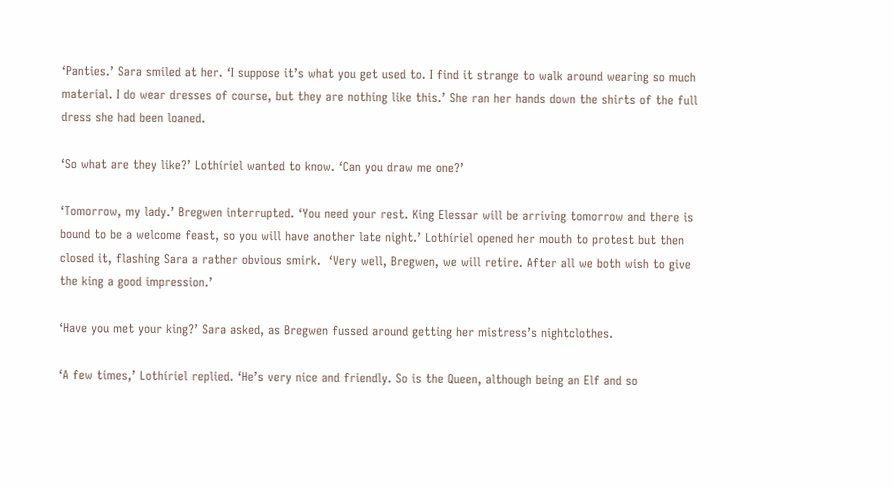‘Panties.’ Sara smiled at her. ‘I suppose it’s what you get used to. I find it strange to walk around wearing so much material. I do wear dresses of course, but they are nothing like this.’ She ran her hands down the shirts of the full dress she had been loaned.

‘So what are they like?’ Lothíriel wanted to know. ‘Can you draw me one?’

‘Tomorrow, my lady.’ Bregwen interrupted. ‘You need your rest. King Elessar will be arriving tomorrow and there is bound to be a welcome feast, so you will have another late night.’ Lothíriel opened her mouth to protest but then closed it, flashing Sara a rather obvious smirk.  ‘Very well, Bregwen, we will retire. After all we both wish to give the king a good impression.’

‘Have you met your king?’ Sara asked, as Bregwen fussed around getting her mistress’s nightclothes.

‘A few times,’ Lothíriel replied. ‘He’s very nice and friendly. So is the Queen, although being an Elf and so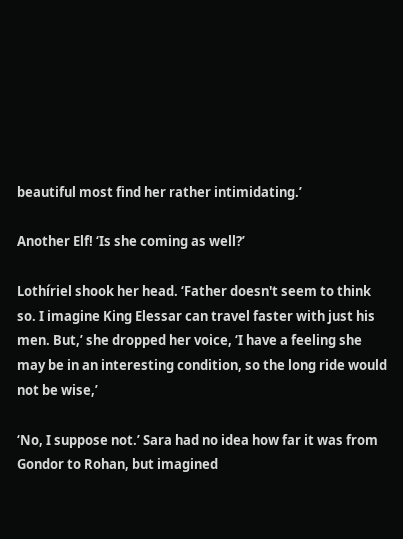beautiful most find her rather intimidating.’

Another Elf! ‘Is she coming as well?’

Lothíriel shook her head. ‘Father doesn't seem to think so. I imagine King Elessar can travel faster with just his men. But,’ she dropped her voice, ‘I have a feeling she may be in an interesting condition, so the long ride would not be wise,’

‘No, I suppose not.’ Sara had no idea how far it was from Gondor to Rohan, but imagined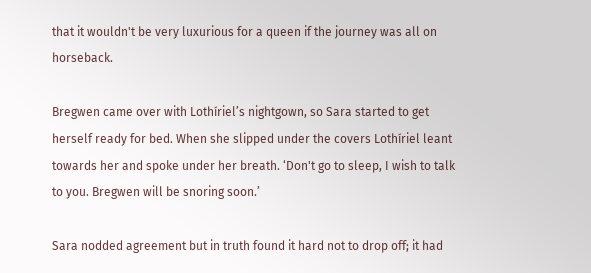that it wouldn't be very luxurious for a queen if the journey was all on horseback.

Bregwen came over with Lothíriel’s nightgown, so Sara started to get herself ready for bed. When she slipped under the covers Lothíriel leant towards her and spoke under her breath. ‘Don't go to sleep, I wish to talk to you. Bregwen will be snoring soon.’

Sara nodded agreement but in truth found it hard not to drop off; it had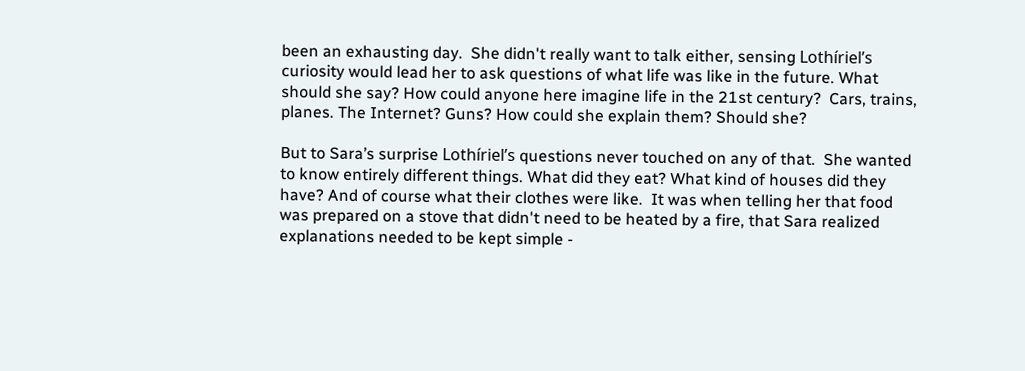been an exhausting day.  She didn't really want to talk either, sensing Lothíriel’s curiosity would lead her to ask questions of what life was like in the future. What should she say? How could anyone here imagine life in the 21st century?  Cars, trains, planes. The Internet? Guns? How could she explain them? Should she?

But to Sara’s surprise Lothíriel’s questions never touched on any of that.  She wanted to know entirely different things. What did they eat? What kind of houses did they have? And of course what their clothes were like.  It was when telling her that food was prepared on a stove that didn't need to be heated by a fire, that Sara realized explanations needed to be kept simple -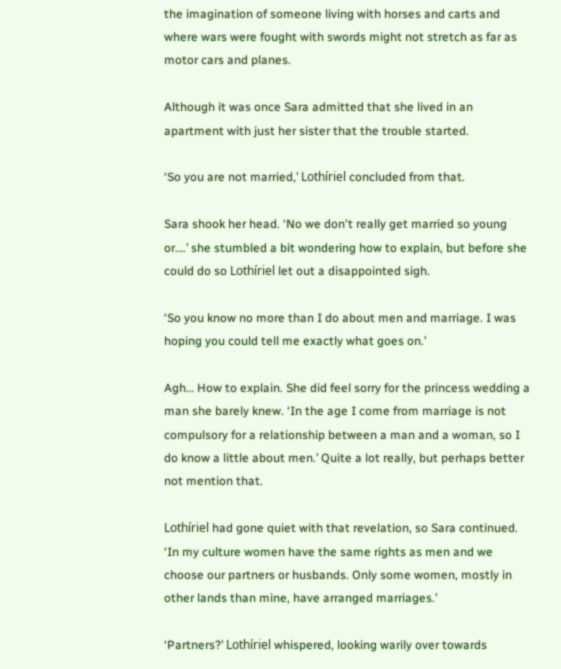the imagination of someone living with horses and carts and where wars were fought with swords might not stretch as far as motor cars and planes.

Although it was once Sara admitted that she lived in an apartment with just her sister that the trouble started.

‘So you are not married,’ Lothíriel concluded from that.

Sara shook her head. ‘No we don't really get married so young or….’ she stumbled a bit wondering how to explain, but before she could do so Lothíriel let out a disappointed sigh.

‘So you know no more than I do about men and marriage. I was hoping you could tell me exactly what goes on.’

Agh… How to explain. She did feel sorry for the princess wedding a man she barely knew. ‘In the age I come from marriage is not compulsory for a relationship between a man and a woman, so I do know a little about men.’ Quite a lot really, but perhaps better not mention that.

Lothíriel had gone quiet with that revelation, so Sara continued.  ‘In my culture women have the same rights as men and we choose our partners or husbands. Only some women, mostly in other lands than mine, have arranged marriages.’

‘Partners?’ Lothíriel whispered, looking warily over towards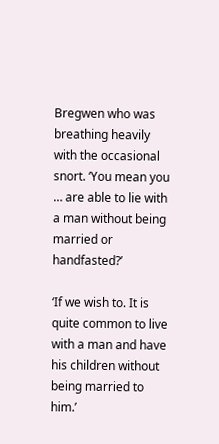Bregwen who was breathing heavily with the occasional snort. ‘You mean you … are able to lie with a man without being married or handfasted?’

‘If we wish to. It is quite common to live with a man and have his children without being married to him.’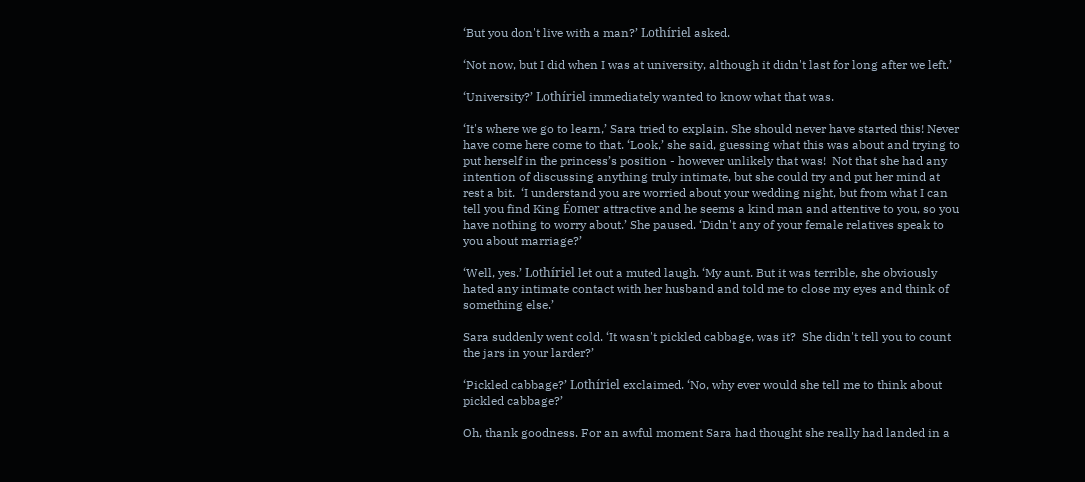‘But you don't live with a man?’ Lothíriel asked.

‘Not now, but I did when I was at university, although it didn't last for long after we left.’

‘University?’ Lothíriel immediately wanted to know what that was.

‘It's where we go to learn,’ Sara tried to explain. She should never have started this! Never have come here come to that. ‘Look,’ she said, guessing what this was about and trying to put herself in the princess’s position - however unlikely that was!  Not that she had any intention of discussing anything truly intimate, but she could try and put her mind at rest a bit.  ‘I understand you are worried about your wedding night, but from what I can tell you find King Éomer attractive and he seems a kind man and attentive to you, so you have nothing to worry about.’ She paused. ‘Didn't any of your female relatives speak to you about marriage?’

‘Well, yes.’ Lothíriel let out a muted laugh. ‘My aunt. But it was terrible, she obviously hated any intimate contact with her husband and told me to close my eyes and think of something else.’

Sara suddenly went cold. ‘It wasn't pickled cabbage, was it?  She didn't tell you to count the jars in your larder?’

‘Pickled cabbage?’ Lothíriel exclaimed. ‘No, why ever would she tell me to think about pickled cabbage?’

Oh, thank goodness. For an awful moment Sara had thought she really had landed in a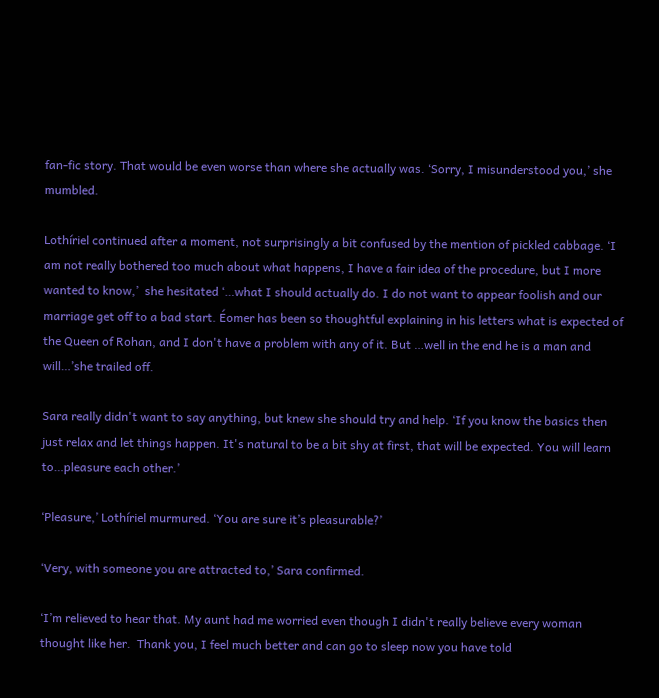fan-fic story. That would be even worse than where she actually was. ‘Sorry, I misunderstood you,’ she mumbled.

Lothíriel continued after a moment, not surprisingly a bit confused by the mention of pickled cabbage. ‘I am not really bothered too much about what happens, I have a fair idea of the procedure, but I more wanted to know,’  she hesitated ‘…what I should actually do. I do not want to appear foolish and our marriage get off to a bad start. Éomer has been so thoughtful explaining in his letters what is expected of the Queen of Rohan, and I don't have a problem with any of it. But …well in the end he is a man and will…’she trailed off.

Sara really didn't want to say anything, but knew she should try and help. ‘If you know the basics then just relax and let things happen. It's natural to be a bit shy at first, that will be expected. You will learn to…pleasure each other.’

‘Pleasure,’ Lothíriel murmured. ‘You are sure it’s pleasurable?’

‘Very, with someone you are attracted to,’ Sara confirmed.

‘I’m relieved to hear that. My aunt had me worried even though I didn't really believe every woman thought like her.  Thank you, I feel much better and can go to sleep now you have told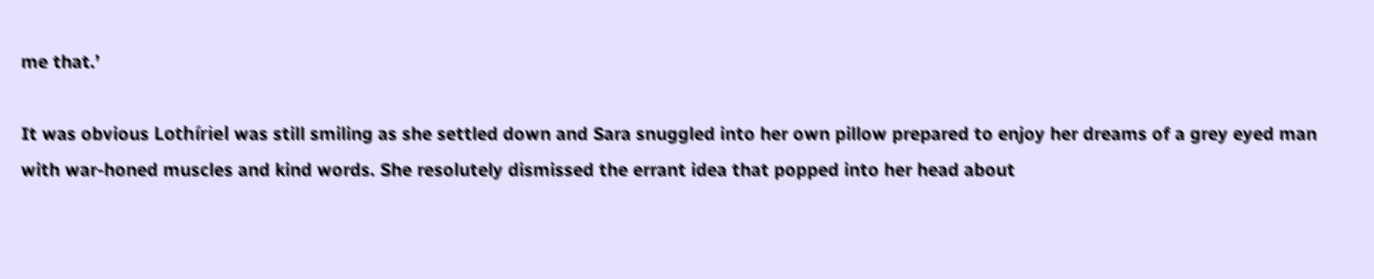me that.’

It was obvious Lothíriel was still smiling as she settled down and Sara snuggled into her own pillow prepared to enjoy her dreams of a grey eyed man with war-honed muscles and kind words. She resolutely dismissed the errant idea that popped into her head about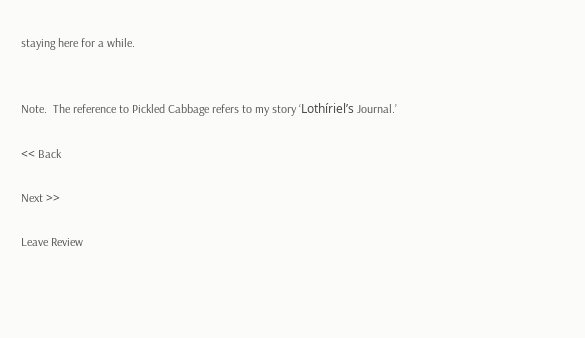staying here for a while.


Note.  The reference to Pickled Cabbage refers to my story ‘Lothíriel’s Journal.’

<< Back

Next >>

Leave Review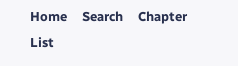Home     Search     Chapter List